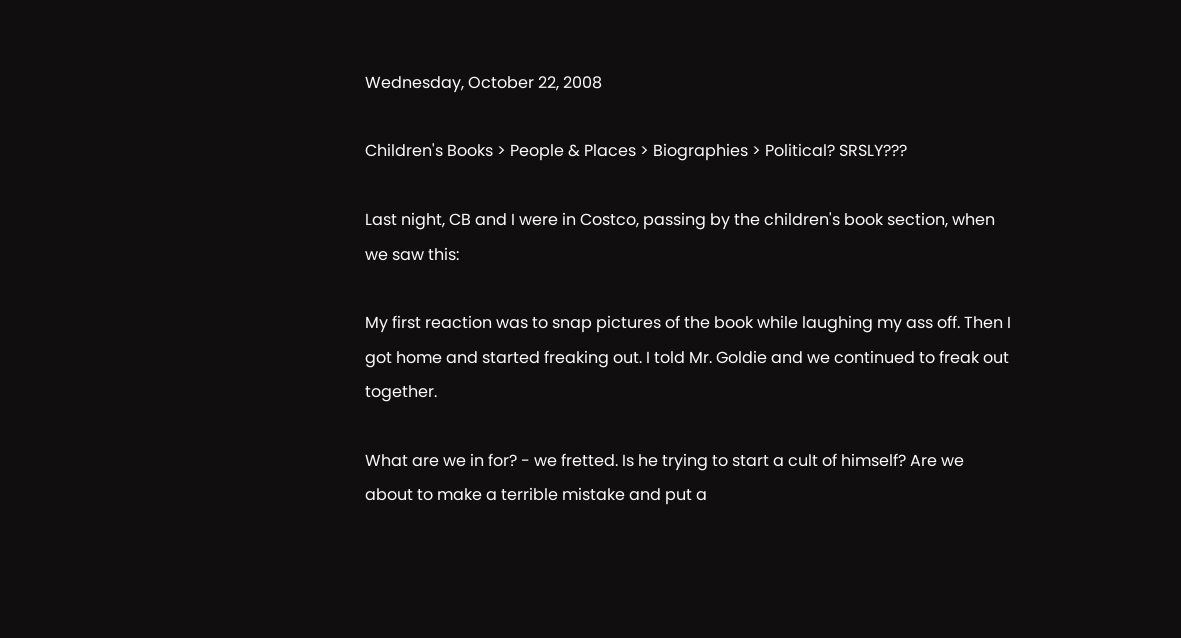Wednesday, October 22, 2008

Children's Books > People & Places > Biographies > Political? SRSLY???

Last night, CB and I were in Costco, passing by the children's book section, when we saw this:

My first reaction was to snap pictures of the book while laughing my ass off. Then I got home and started freaking out. I told Mr. Goldie and we continued to freak out together.

What are we in for? - we fretted. Is he trying to start a cult of himself? Are we about to make a terrible mistake and put a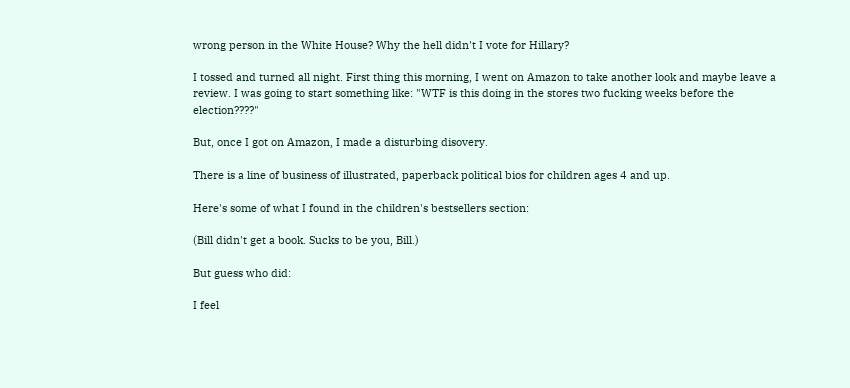wrong person in the White House? Why the hell didn't I vote for Hillary?

I tossed and turned all night. First thing this morning, I went on Amazon to take another look and maybe leave a review. I was going to start something like: "WTF is this doing in the stores two fucking weeks before the election????"

But, once I got on Amazon, I made a disturbing disovery.

There is a line of business of illustrated, paperback political bios for children ages 4 and up.

Here's some of what I found in the children's bestsellers section:

(Bill didn't get a book. Sucks to be you, Bill.)

But guess who did:

I feel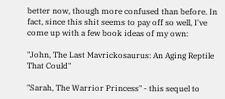better now, though more confused than before. In fact, since this shit seems to pay off so well, I've come up with a few book ideas of my own:

"John, The Last Mavrickosaurus: An Aging Reptile That Could"

"Sarah, The Warrior Princess" - this sequel to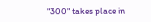"300" takes place in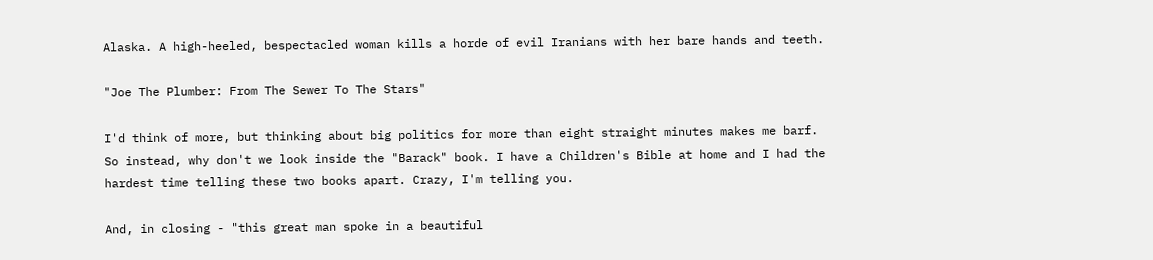Alaska. A high-heeled, bespectacled woman kills a horde of evil Iranians with her bare hands and teeth.

"Joe The Plumber: From The Sewer To The Stars"

I'd think of more, but thinking about big politics for more than eight straight minutes makes me barf. So instead, why don't we look inside the "Barack" book. I have a Children's Bible at home and I had the hardest time telling these two books apart. Crazy, I'm telling you.

And, in closing - "this great man spoke in a beautiful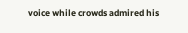voice while crowds admired his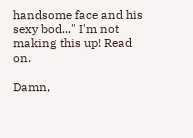handsome face and his sexy bod..." I'm not making this up! Read on.

Damn,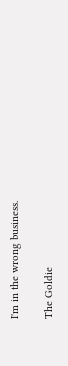I'm in the wrong business.

The Goldie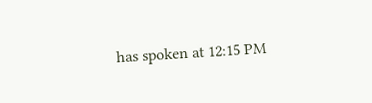has spoken at 12:15 PM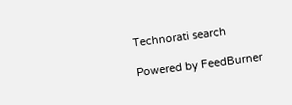Technorati search

Powered by FeedBurner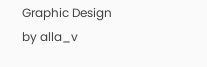Graphic Design by alla_v